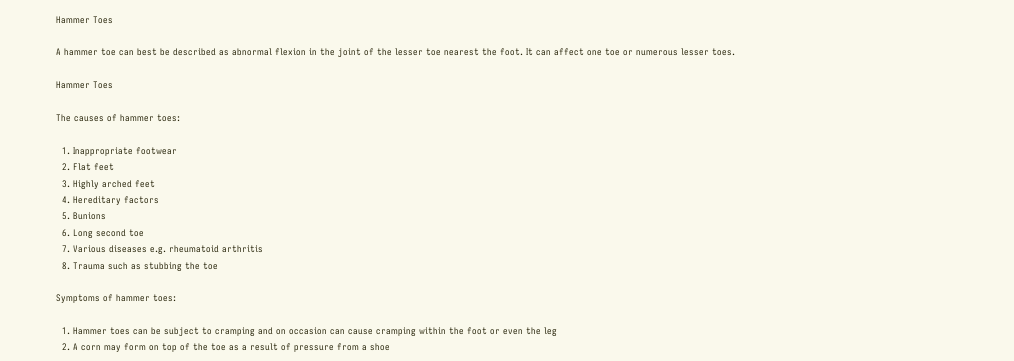Hammer Toes

A hammer toe can best be described as abnormal flexion in the joint of the lesser toe nearest the foot. It can affect one toe or numerous lesser toes.

Hammer Toes

The causes of hammer toes:

  1. Inappropriate footwear
  2. Flat feet
  3. Highly arched feet
  4. Hereditary factors
  5. Bunions
  6. Long second toe
  7. Various diseases e.g. rheumatoid arthritis
  8. Trauma such as stubbing the toe

Symptoms of hammer toes:

  1. Hammer toes can be subject to cramping and on occasion can cause cramping within the foot or even the leg
  2. A corn may form on top of the toe as a result of pressure from a shoe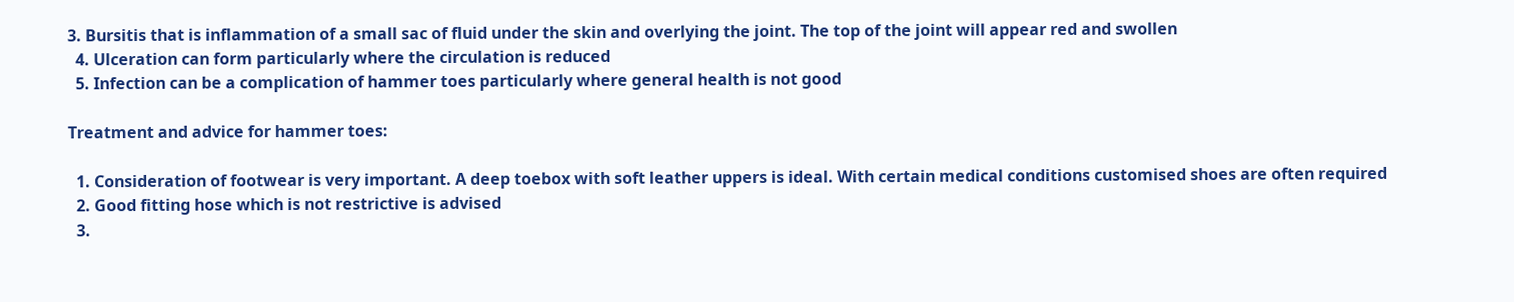3. Bursitis that is inflammation of a small sac of fluid under the skin and overlying the joint. The top of the joint will appear red and swollen
  4. Ulceration can form particularly where the circulation is reduced
  5. Infection can be a complication of hammer toes particularly where general health is not good

Treatment and advice for hammer toes:

  1. Consideration of footwear is very important. A deep toebox with soft leather uppers is ideal. With certain medical conditions customised shoes are often required
  2. Good fitting hose which is not restrictive is advised
  3.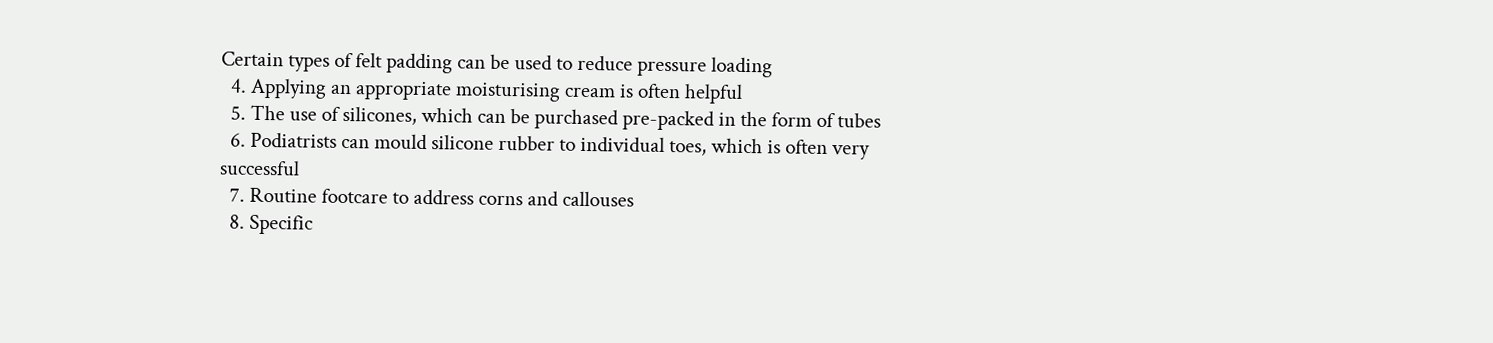Certain types of felt padding can be used to reduce pressure loading
  4. Applying an appropriate moisturising cream is often helpful
  5. The use of silicones, which can be purchased pre-packed in the form of tubes
  6. Podiatrists can mould silicone rubber to individual toes, which is often very successful
  7. Routine footcare to address corns and callouses
  8. Specific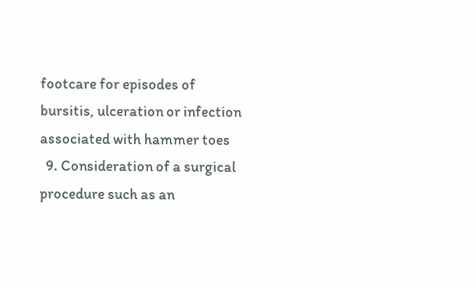footcare for episodes of bursitis, ulceration or infection associated with hammer toes
  9. Consideration of a surgical procedure such as an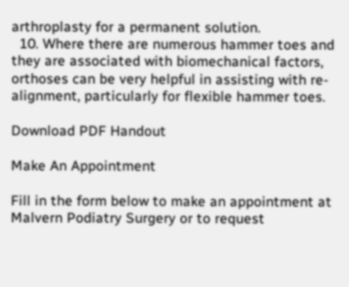arthroplasty for a permanent solution.
  10. Where there are numerous hammer toes and they are associated with biomechanical factors, orthoses can be very helpful in assisting with re-alignment, particularly for flexible hammer toes.

Download PDF Handout

Make An Appointment

Fill in the form below to make an appointment at Malvern Podiatry Surgery or to request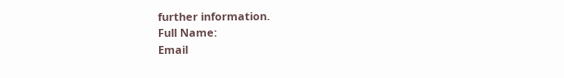further information.
Full Name:
Email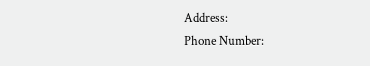Address:
Phone Number: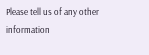Please tell us of any other
information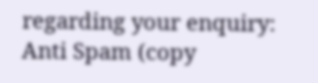regarding your enquiry:
Anti Spam (copy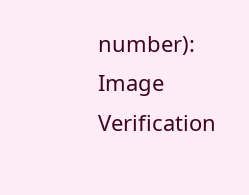number): Image Verification